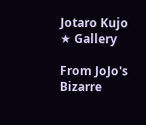Jotaro Kujo ★ Gallery

From JoJo's Bizarre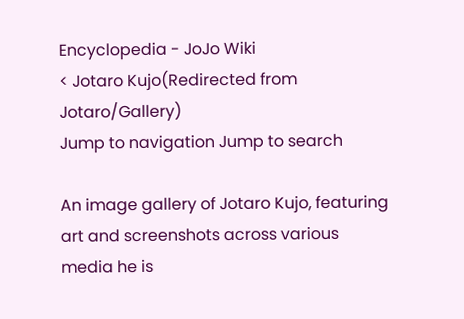Encyclopedia - JoJo Wiki
< Jotaro Kujo(Redirected from Jotaro/Gallery)
Jump to navigation Jump to search

An image gallery of Jotaro Kujo, featuring art and screenshots across various media he is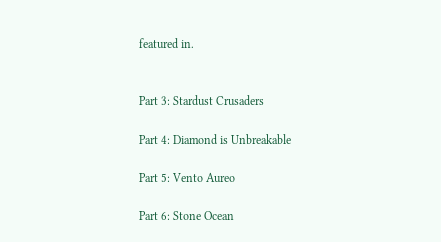featured in.


Part 3: Stardust Crusaders

Part 4: Diamond is Unbreakable

Part 5: Vento Aureo

Part 6: Stone Ocean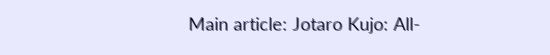Main article: Jotaro Kujo: All-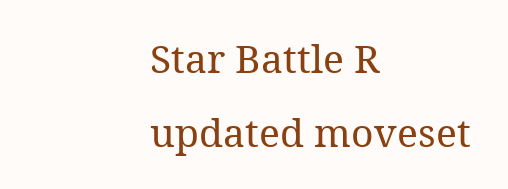Star Battle R updated moveset